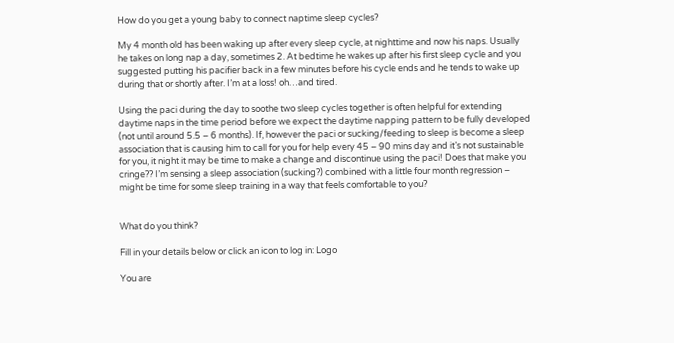How do you get a young baby to connect naptime sleep cycles?

My 4 month old has been waking up after every sleep cycle, at nighttime and now his naps. Usually he takes on long nap a day, sometimes 2. At bedtime he wakes up after his first sleep cycle and you suggested putting his pacifier back in a few minutes before his cycle ends and he tends to wake up during that or shortly after. I’m at a loss! oh…and tired.

Using the paci during the day to soothe two sleep cycles together is often helpful for extending daytime naps in the time period before we expect the daytime napping pattern to be fully developed (not until around 5.5 – 6 months). If, however the paci or sucking/feeding to sleep is become a sleep association that is causing him to call for you for help every 45 – 90 mins day and it’s not sustainable for you, it night it may be time to make a change and discontinue using the paci! Does that make you cringe?? I’m sensing a sleep association (sucking?) combined with a little four month regression – might be time for some sleep training in a way that feels comfortable to you?


What do you think?

Fill in your details below or click an icon to log in: Logo

You are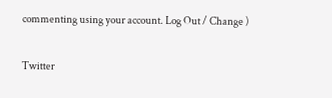commenting using your account. Log Out / Change )

Twitter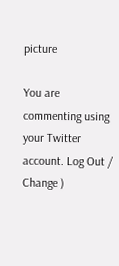picture

You are commenting using your Twitter account. Log Out / Change )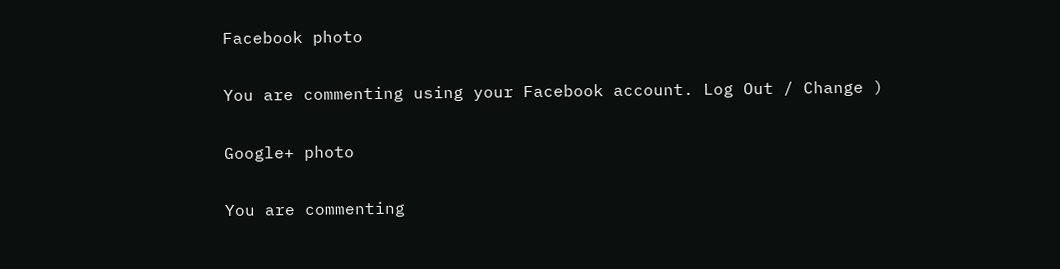Facebook photo

You are commenting using your Facebook account. Log Out / Change )

Google+ photo

You are commenting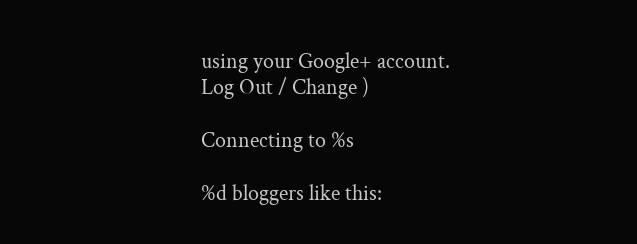using your Google+ account. Log Out / Change )

Connecting to %s

%d bloggers like this: